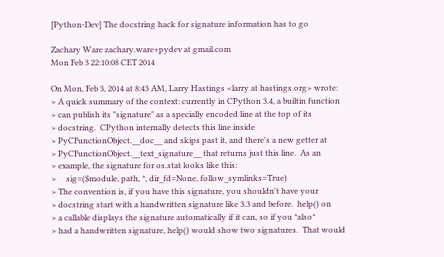[Python-Dev] The docstring hack for signature information has to go

Zachary Ware zachary.ware+pydev at gmail.com
Mon Feb 3 22:10:08 CET 2014

On Mon, Feb 3, 2014 at 8:43 AM, Larry Hastings <larry at hastings.org> wrote:
> A quick summary of the context: currently in CPython 3.4, a builtin function
> can publish its "signature" as a specially encoded line at the top of its
> docstring.  CPython internally detects this line inside
> PyCFunctionObject.__doc__ and skips past it, and there's a new getter at
> PyCFunctionObject.__text_signature__ that returns just this line.  As an
> example, the signature for os.stat looks like this:
>     sig=($module, path, *, dir_fd=None, follow_symlinks=True)
> The convention is, if you have this signature, you shouldn't have your
> docstring start with a handwritten signature like 3.3 and before.  help() on
> a callable displays the signature automatically if it can, so if you *also*
> had a handwritten signature, help() would show two signatures.  That would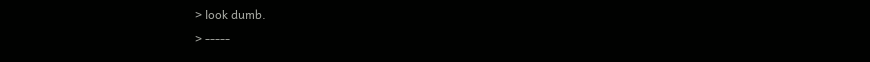> look dumb.
> -----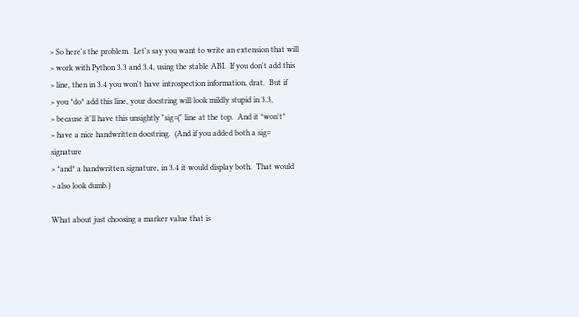> So here's the problem.  Let's say you want to write an extension that will
> work with Python 3.3 and 3.4, using the stable ABI.  If you don't add this
> line, then in 3.4 you won't have introspection information, drat.  But if
> you *do* add this line, your docstring will look mildly stupid in 3.3,
> because it'll have this unsightly "sig=(" line at the top.  And it *won't*
> have a nice handwritten docstring.  (And if you added both a sig= signature
> *and* a handwritten signature, in 3.4 it would display both.  That would
> also look dumb.)

What about just choosing a marker value that is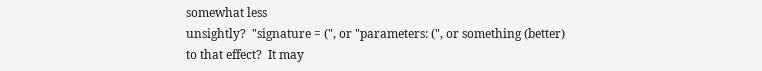somewhat less
unsightly?  "signature = (", or "parameters: (", or something (better)
to that effect?  It may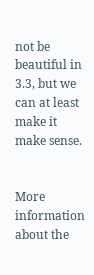not be beautiful in 3.3, but we can at least
make it make sense.


More information about the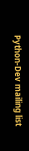Python-Dev mailing list